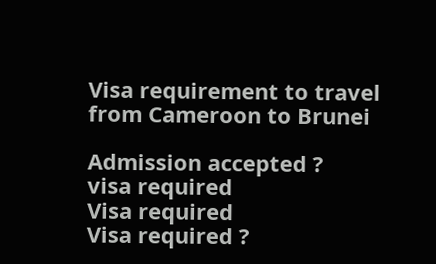Visa requirement to travel from Cameroon to Brunei

Admission accepted ?
visa required
Visa required
Visa required ?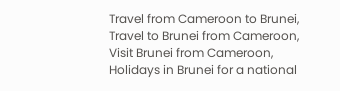Travel from Cameroon to Brunei, Travel to Brunei from Cameroon, Visit Brunei from Cameroon, Holidays in Brunei for a national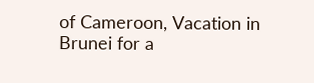of Cameroon, Vacation in Brunei for a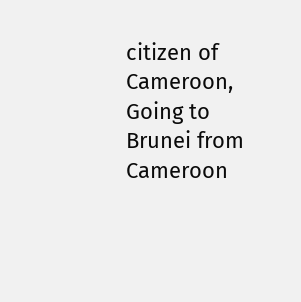citizen of Cameroon, Going to Brunei from Cameroon